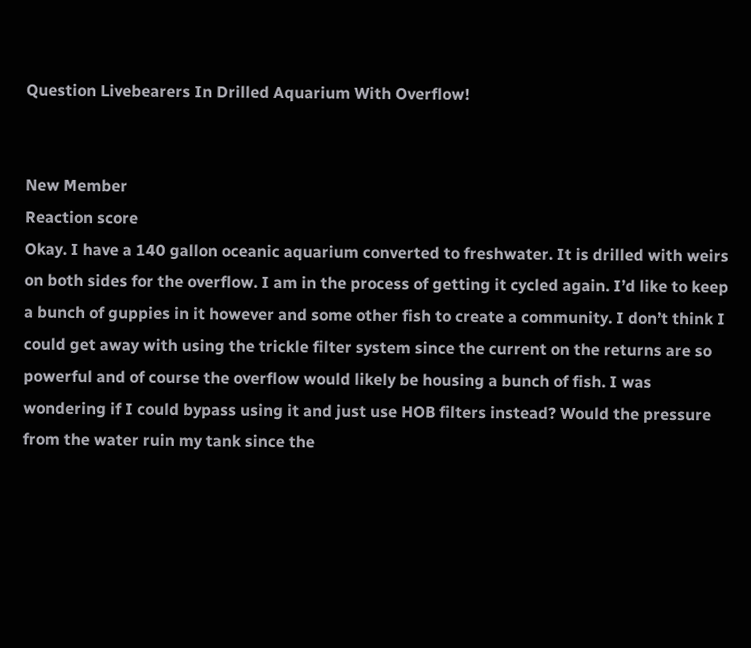Question Livebearers In Drilled Aquarium With Overflow!


New Member
Reaction score
Okay. I have a 140 gallon oceanic aquarium converted to freshwater. It is drilled with weirs on both sides for the overflow. I am in the process of getting it cycled again. I’d like to keep a bunch of guppies in it however and some other fish to create a community. I don’t think I could get away with using the trickle filter system since the current on the returns are so powerful and of course the overflow would likely be housing a bunch of fish. I was wondering if I could bypass using it and just use HOB filters instead? Would the pressure from the water ruin my tank since the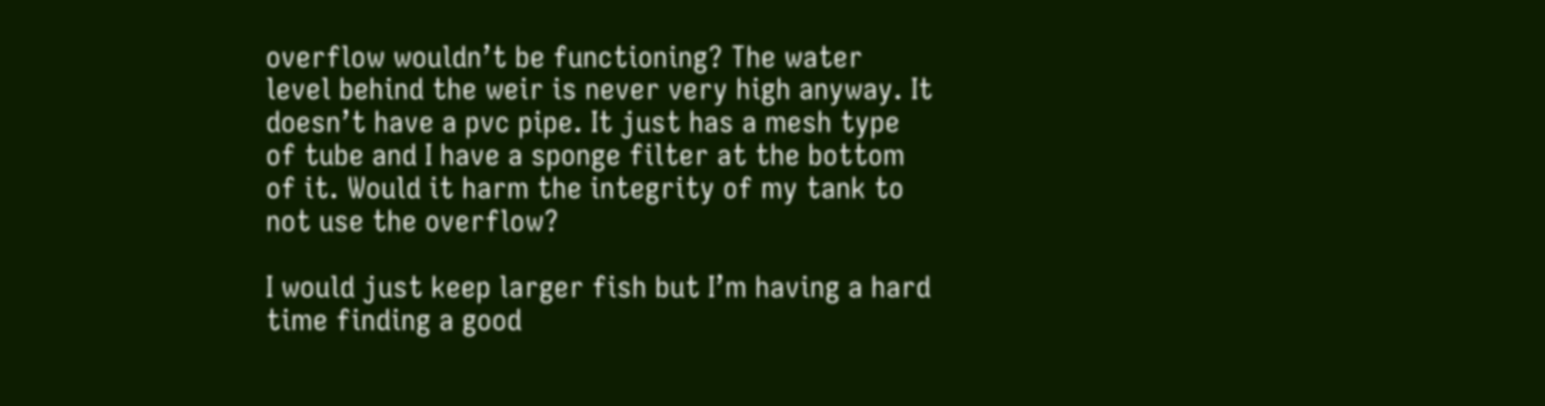overflow wouldn’t be functioning? The water level behind the weir is never very high anyway. It doesn’t have a pvc pipe. It just has a mesh type of tube and I have a sponge filter at the bottom of it. Would it harm the integrity of my tank to not use the overflow?

I would just keep larger fish but I’m having a hard time finding a good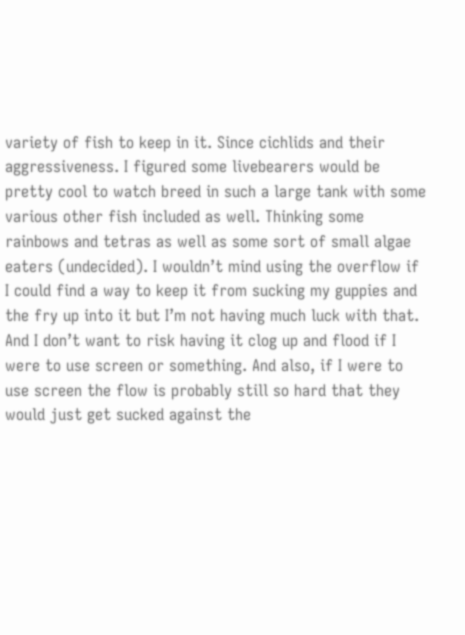variety of fish to keep in it. Since cichlids and their aggressiveness. I figured some livebearers would be pretty cool to watch breed in such a large tank with some various other fish included as well. Thinking some rainbows and tetras as well as some sort of small algae eaters (undecided). I wouldn’t mind using the overflow if I could find a way to keep it from sucking my guppies and the fry up into it but I’m not having much luck with that. And I don’t want to risk having it clog up and flood if I were to use screen or something. And also, if I were to use screen the flow is probably still so hard that they would just get sucked against the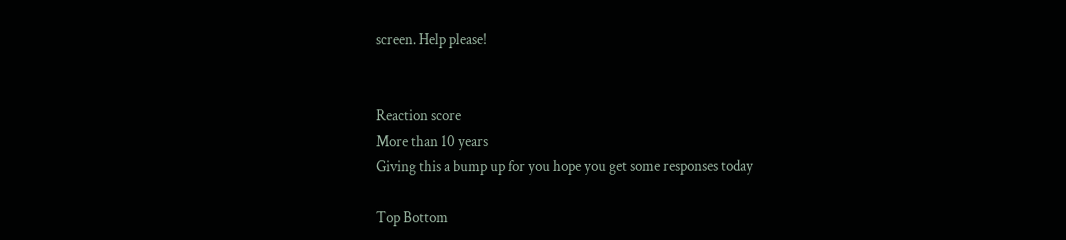screen. Help please!


Reaction score
More than 10 years
Giving this a bump up for you hope you get some responses today

Top Bottom